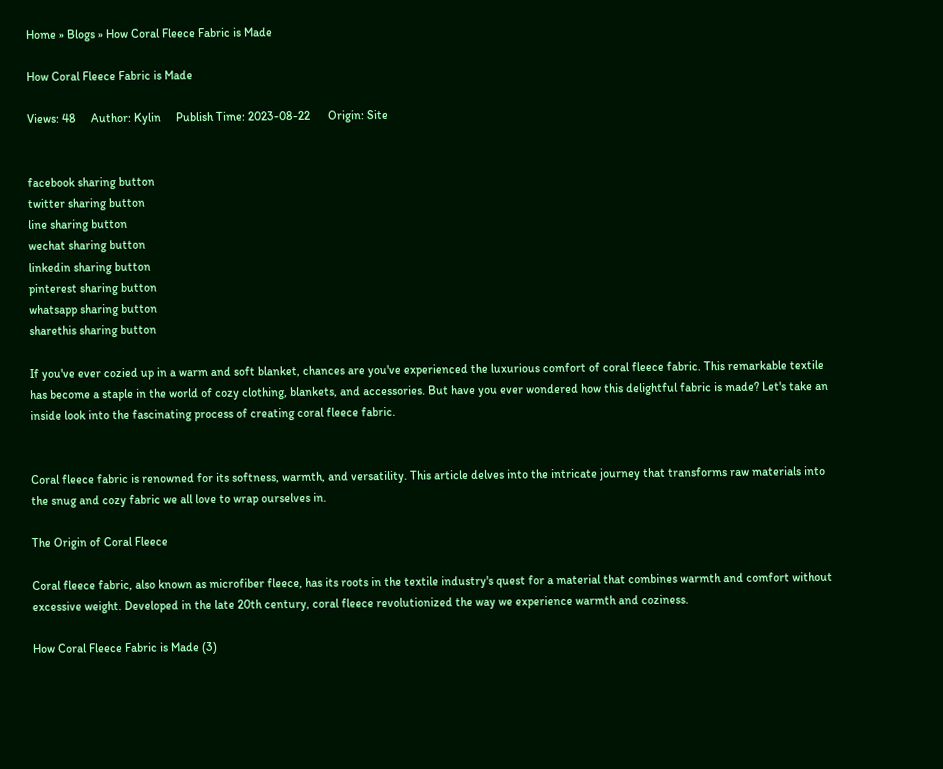Home » Blogs » How Coral Fleece Fabric is Made

How Coral Fleece Fabric is Made

Views: 48     Author: Kylin     Publish Time: 2023-08-22      Origin: Site


facebook sharing button
twitter sharing button
line sharing button
wechat sharing button
linkedin sharing button
pinterest sharing button
whatsapp sharing button
sharethis sharing button

If you've ever cozied up in a warm and soft blanket, chances are you've experienced the luxurious comfort of coral fleece fabric. This remarkable textile has become a staple in the world of cozy clothing, blankets, and accessories. But have you ever wondered how this delightful fabric is made? Let's take an inside look into the fascinating process of creating coral fleece fabric.


Coral fleece fabric is renowned for its softness, warmth, and versatility. This article delves into the intricate journey that transforms raw materials into the snug and cozy fabric we all love to wrap ourselves in.

The Origin of Coral Fleece

Coral fleece fabric, also known as microfiber fleece, has its roots in the textile industry's quest for a material that combines warmth and comfort without excessive weight. Developed in the late 20th century, coral fleece revolutionized the way we experience warmth and coziness.

How Coral Fleece Fabric is Made (3)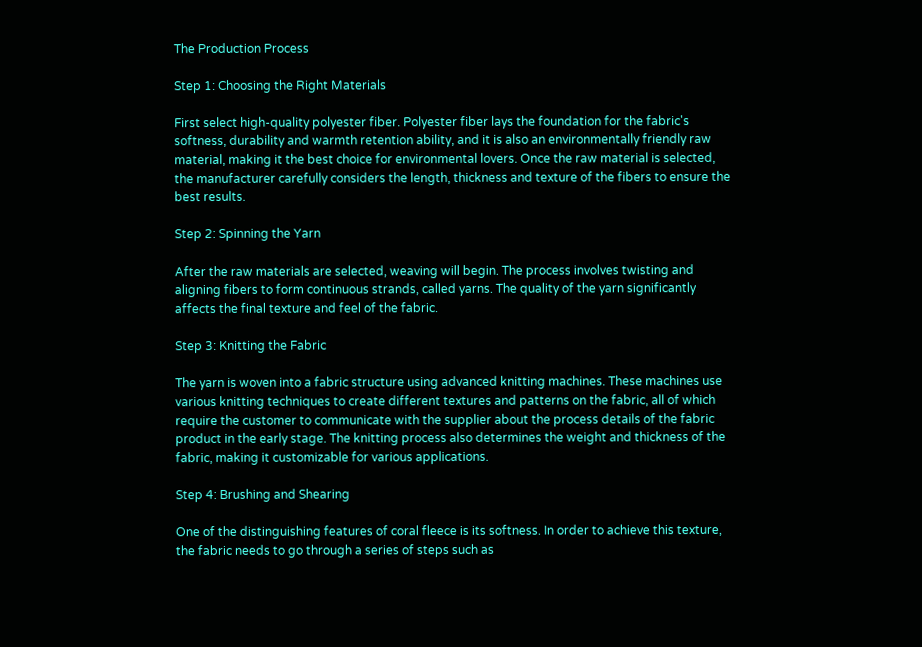The Production Process

Step 1: Choosing the Right Materials

First select high-quality polyester fiber. Polyester fiber lays the foundation for the fabric's softness, durability and warmth retention ability, and it is also an environmentally friendly raw material, making it the best choice for environmental lovers. Once the raw material is selected, the manufacturer carefully considers the length, thickness and texture of the fibers to ensure the best results.

Step 2: Spinning the Yarn

After the raw materials are selected, weaving will begin. The process involves twisting and aligning fibers to form continuous strands, called yarns. The quality of the yarn significantly affects the final texture and feel of the fabric.

Step 3: Knitting the Fabric

The yarn is woven into a fabric structure using advanced knitting machines. These machines use various knitting techniques to create different textures and patterns on the fabric, all of which require the customer to communicate with the supplier about the process details of the fabric product in the early stage. The knitting process also determines the weight and thickness of the fabric, making it customizable for various applications.

Step 4: Brushing and Shearing

One of the distinguishing features of coral fleece is its softness. In order to achieve this texture, the fabric needs to go through a series of steps such as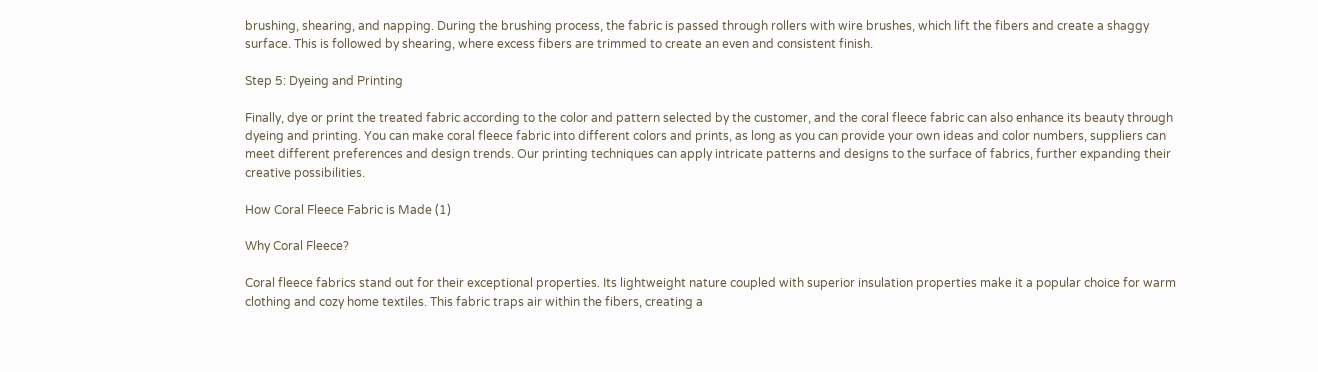brushing, shearing, and napping. During the brushing process, the fabric is passed through rollers with wire brushes, which lift the fibers and create a shaggy surface. This is followed by shearing, where excess fibers are trimmed to create an even and consistent finish.

Step 5: Dyeing and Printing

Finally, dye or print the treated fabric according to the color and pattern selected by the customer, and the coral fleece fabric can also enhance its beauty through dyeing and printing. You can make coral fleece fabric into different colors and prints, as long as you can provide your own ideas and color numbers, suppliers can meet different preferences and design trends. Our printing techniques can apply intricate patterns and designs to the surface of fabrics, further expanding their creative possibilities.

How Coral Fleece Fabric is Made (1)

Why Coral Fleece?

Coral fleece fabrics stand out for their exceptional properties. Its lightweight nature coupled with superior insulation properties make it a popular choice for warm clothing and cozy home textiles. This fabric traps air within the fibers, creating a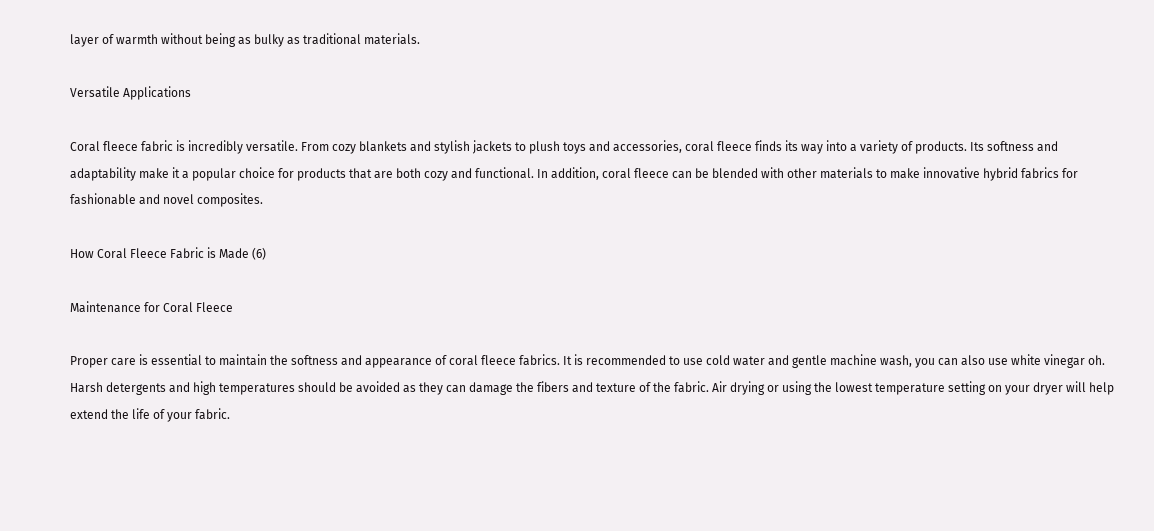layer of warmth without being as bulky as traditional materials.

Versatile Applications

Coral fleece fabric is incredibly versatile. From cozy blankets and stylish jackets to plush toys and accessories, coral fleece finds its way into a variety of products. Its softness and adaptability make it a popular choice for products that are both cozy and functional. In addition, coral fleece can be blended with other materials to make innovative hybrid fabrics for fashionable and novel composites.

How Coral Fleece Fabric is Made (6)

Maintenance for Coral Fleece

Proper care is essential to maintain the softness and appearance of coral fleece fabrics. It is recommended to use cold water and gentle machine wash, you can also use white vinegar oh. Harsh detergents and high temperatures should be avoided as they can damage the fibers and texture of the fabric. Air drying or using the lowest temperature setting on your dryer will help extend the life of your fabric.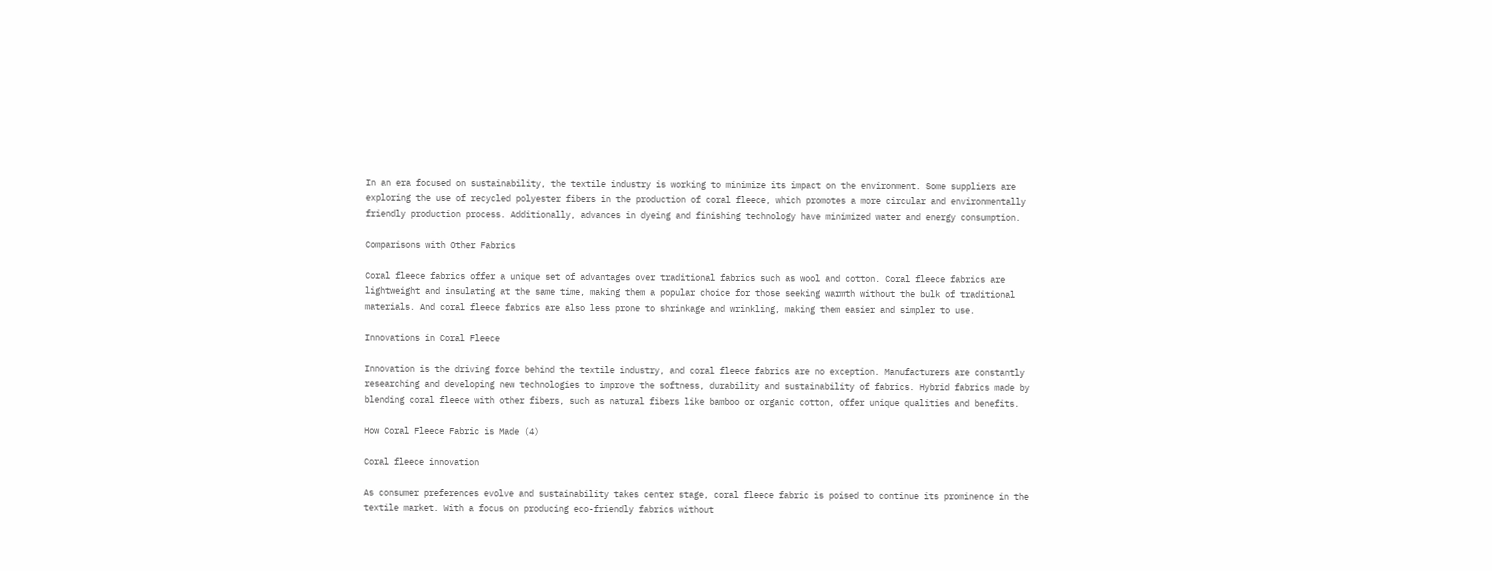In an era focused on sustainability, the textile industry is working to minimize its impact on the environment. Some suppliers are exploring the use of recycled polyester fibers in the production of coral fleece, which promotes a more circular and environmentally friendly production process. Additionally, advances in dyeing and finishing technology have minimized water and energy consumption.

Comparisons with Other Fabrics

Coral fleece fabrics offer a unique set of advantages over traditional fabrics such as wool and cotton. Coral fleece fabrics are lightweight and insulating at the same time, making them a popular choice for those seeking warmth without the bulk of traditional materials. And coral fleece fabrics are also less prone to shrinkage and wrinkling, making them easier and simpler to use.

Innovations in Coral Fleece

Innovation is the driving force behind the textile industry, and coral fleece fabrics are no exception. Manufacturers are constantly researching and developing new technologies to improve the softness, durability and sustainability of fabrics. Hybrid fabrics made by blending coral fleece with other fibers, such as natural fibers like bamboo or organic cotton, offer unique qualities and benefits.

How Coral Fleece Fabric is Made (4)

Coral fleece innovation

As consumer preferences evolve and sustainability takes center stage, coral fleece fabric is poised to continue its prominence in the textile market. With a focus on producing eco-friendly fabrics without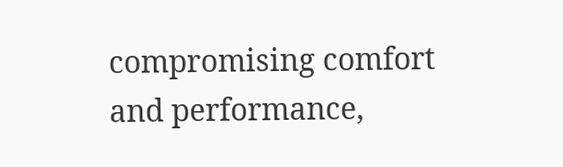compromising comfort and performance,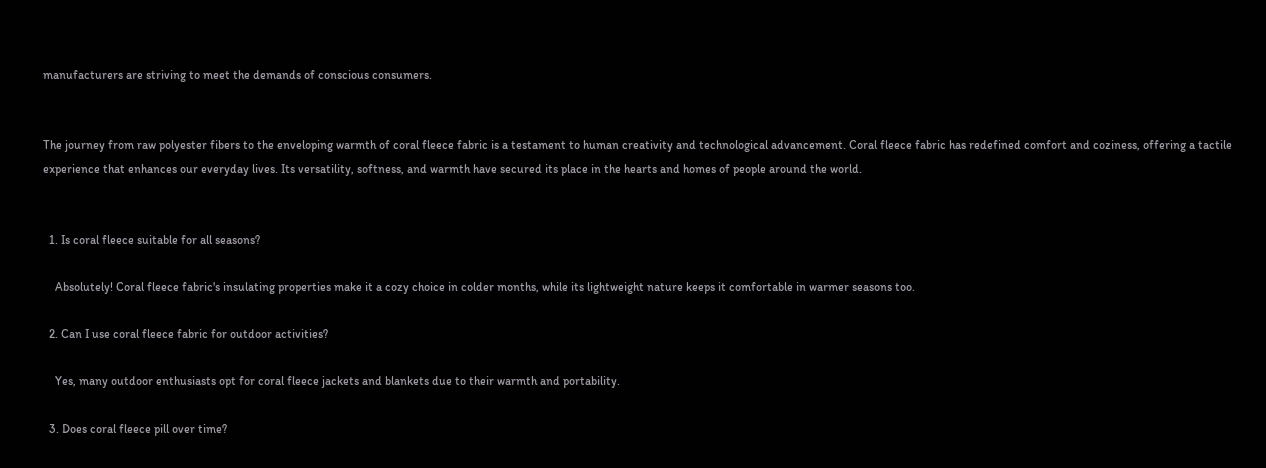manufacturers are striving to meet the demands of conscious consumers.


The journey from raw polyester fibers to the enveloping warmth of coral fleece fabric is a testament to human creativity and technological advancement. Coral fleece fabric has redefined comfort and coziness, offering a tactile experience that enhances our everyday lives. Its versatility, softness, and warmth have secured its place in the hearts and homes of people around the world.


  1. Is coral fleece suitable for all seasons?

    Absolutely! Coral fleece fabric's insulating properties make it a cozy choice in colder months, while its lightweight nature keeps it comfortable in warmer seasons too.

  2. Can I use coral fleece fabric for outdoor activities?

    Yes, many outdoor enthusiasts opt for coral fleece jackets and blankets due to their warmth and portability.

  3. Does coral fleece pill over time?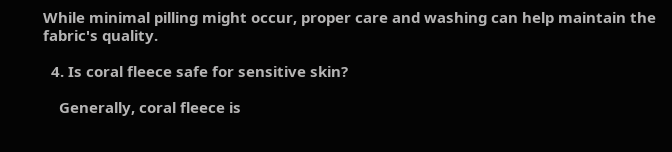While minimal pilling might occur, proper care and washing can help maintain the fabric's quality.

  4. Is coral fleece safe for sensitive skin?

    Generally, coral fleece is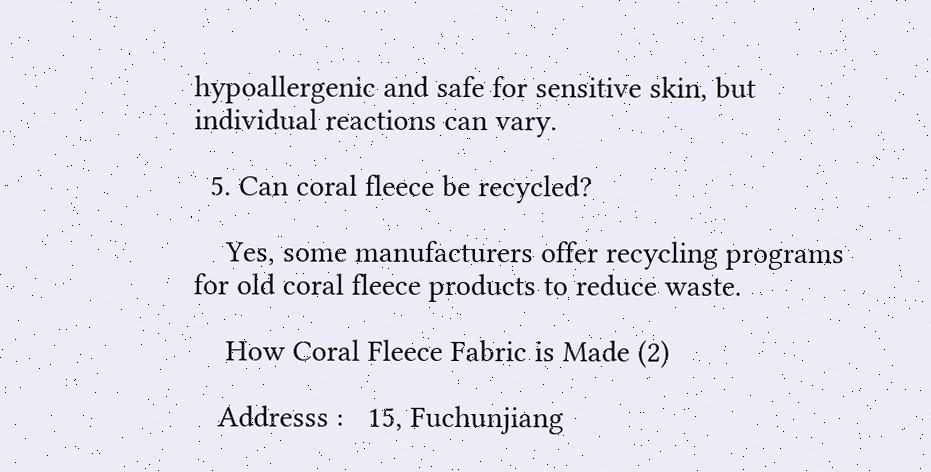hypoallergenic and safe for sensitive skin, but individual reactions can vary.

  5. Can coral fleece be recycled?

    Yes, some manufacturers offer recycling programs for old coral fleece products to reduce waste.

    How Coral Fleece Fabric is Made (2)

   Addresss :   15, Fuchunjiang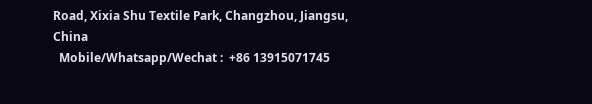Road, Xixia Shu Textile Park, Changzhou, Jiangsu, China
  Mobile/Whatsapp/Wechat :  +86 13915071745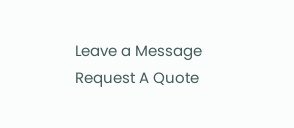Leave a Message
Request A Quote